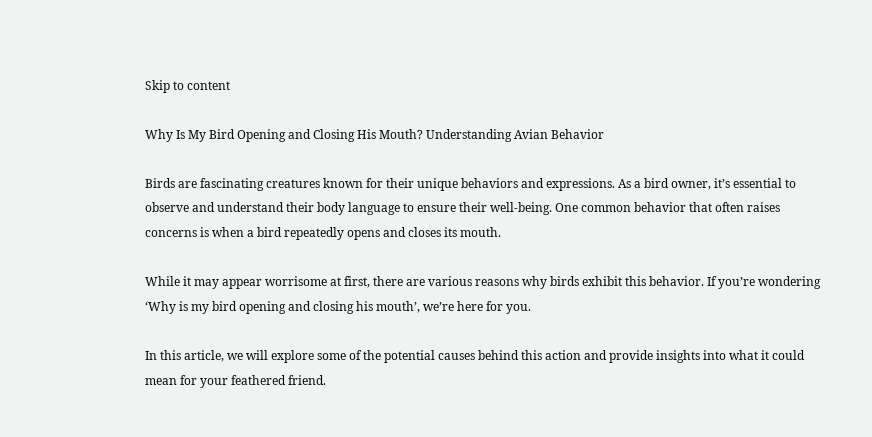Skip to content

Why Is My Bird Opening and Closing His Mouth? Understanding Avian Behavior

Birds are fascinating creatures known for their unique behaviors and expressions. As a bird owner, it’s essential to observe and understand their body language to ensure their well-being. One common behavior that often raises concerns is when a bird repeatedly opens and closes its mouth.

While it may appear worrisome at first, there are various reasons why birds exhibit this behavior. If you’re wondering ‘Why is my bird opening and closing his mouth’, we’re here for you.

In this article, we will explore some of the potential causes behind this action and provide insights into what it could mean for your feathered friend.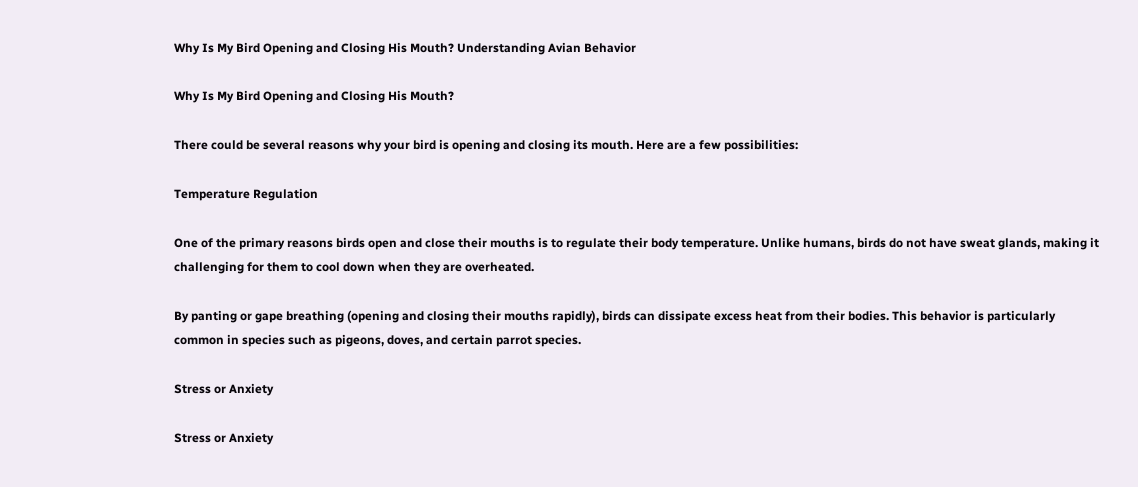Why Is My Bird Opening and Closing His Mouth? Understanding Avian Behavior

Why Is My Bird Opening and Closing His Mouth?

There could be several reasons why your bird is opening and closing its mouth. Here are a few possibilities:

Temperature Regulation

One of the primary reasons birds open and close their mouths is to regulate their body temperature. Unlike humans, birds do not have sweat glands, making it challenging for them to cool down when they are overheated.

By panting or gape breathing (opening and closing their mouths rapidly), birds can dissipate excess heat from their bodies. This behavior is particularly common in species such as pigeons, doves, and certain parrot species.

Stress or Anxiety

Stress or Anxiety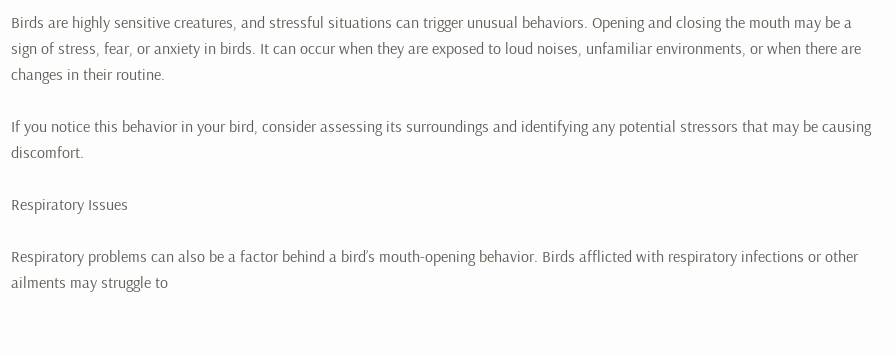Birds are highly sensitive creatures, and stressful situations can trigger unusual behaviors. Opening and closing the mouth may be a sign of stress, fear, or anxiety in birds. It can occur when they are exposed to loud noises, unfamiliar environments, or when there are changes in their routine.

If you notice this behavior in your bird, consider assessing its surroundings and identifying any potential stressors that may be causing discomfort.

Respiratory Issues

Respiratory problems can also be a factor behind a bird’s mouth-opening behavior. Birds afflicted with respiratory infections or other ailments may struggle to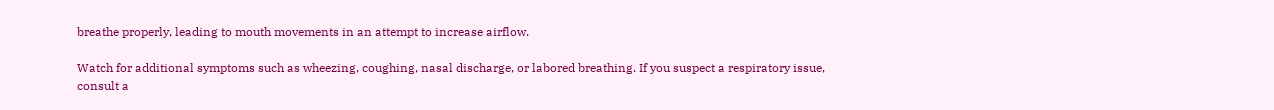breathe properly, leading to mouth movements in an attempt to increase airflow.

Watch for additional symptoms such as wheezing, coughing, nasal discharge, or labored breathing. If you suspect a respiratory issue, consult a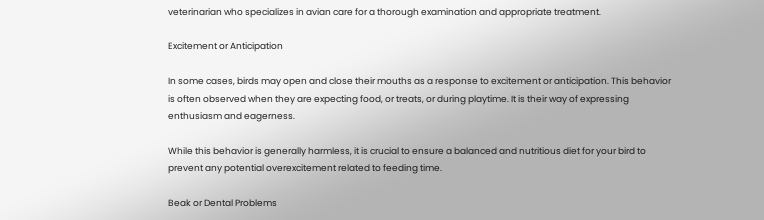veterinarian who specializes in avian care for a thorough examination and appropriate treatment.

Excitement or Anticipation

In some cases, birds may open and close their mouths as a response to excitement or anticipation. This behavior is often observed when they are expecting food, or treats, or during playtime. It is their way of expressing enthusiasm and eagerness.

While this behavior is generally harmless, it is crucial to ensure a balanced and nutritious diet for your bird to prevent any potential overexcitement related to feeding time.

Beak or Dental Problems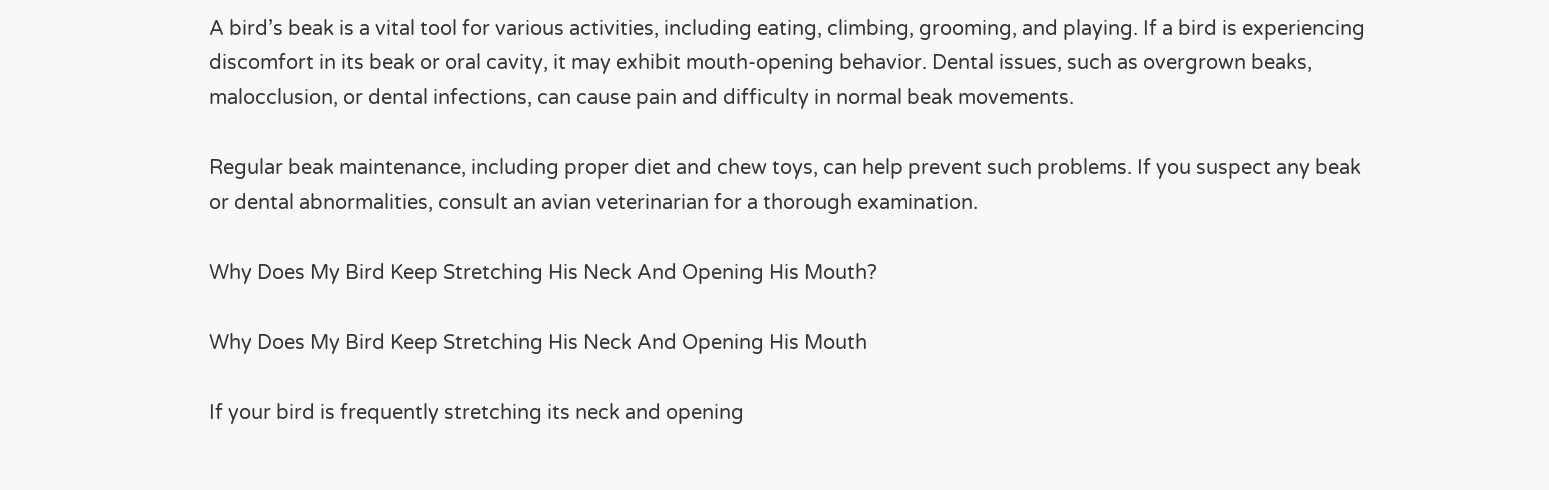A bird’s beak is a vital tool for various activities, including eating, climbing, grooming, and playing. If a bird is experiencing discomfort in its beak or oral cavity, it may exhibit mouth-opening behavior. Dental issues, such as overgrown beaks, malocclusion, or dental infections, can cause pain and difficulty in normal beak movements.

Regular beak maintenance, including proper diet and chew toys, can help prevent such problems. If you suspect any beak or dental abnormalities, consult an avian veterinarian for a thorough examination.

Why Does My Bird Keep Stretching His Neck And Opening His Mouth?

Why Does My Bird Keep Stretching His Neck And Opening His Mouth

If your bird is frequently stretching its neck and opening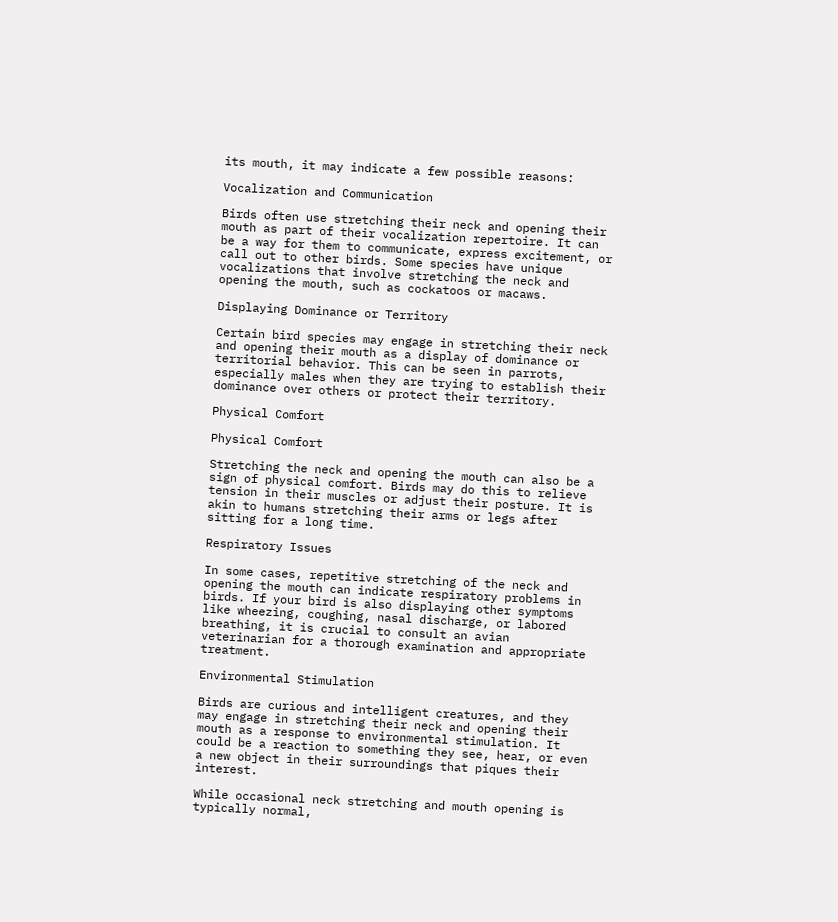its mouth, it may indicate a few possible reasons:

Vocalization and Communication

Birds often use stretching their neck and opening their mouth as part of their vocalization repertoire. It can be a way for them to communicate, express excitement, or call out to other birds. Some species have unique vocalizations that involve stretching the neck and opening the mouth, such as cockatoos or macaws.

Displaying Dominance or Territory

Certain bird species may engage in stretching their neck and opening their mouth as a display of dominance or territorial behavior. This can be seen in parrots, especially males when they are trying to establish their dominance over others or protect their territory.

Physical Comfort

Physical Comfort

Stretching the neck and opening the mouth can also be a sign of physical comfort. Birds may do this to relieve tension in their muscles or adjust their posture. It is akin to humans stretching their arms or legs after sitting for a long time.

Respiratory Issues

In some cases, repetitive stretching of the neck and opening the mouth can indicate respiratory problems in birds. If your bird is also displaying other symptoms like wheezing, coughing, nasal discharge, or labored breathing, it is crucial to consult an avian veterinarian for a thorough examination and appropriate treatment.

Environmental Stimulation

Birds are curious and intelligent creatures, and they may engage in stretching their neck and opening their mouth as a response to environmental stimulation. It could be a reaction to something they see, hear, or even a new object in their surroundings that piques their interest.

While occasional neck stretching and mouth opening is typically normal,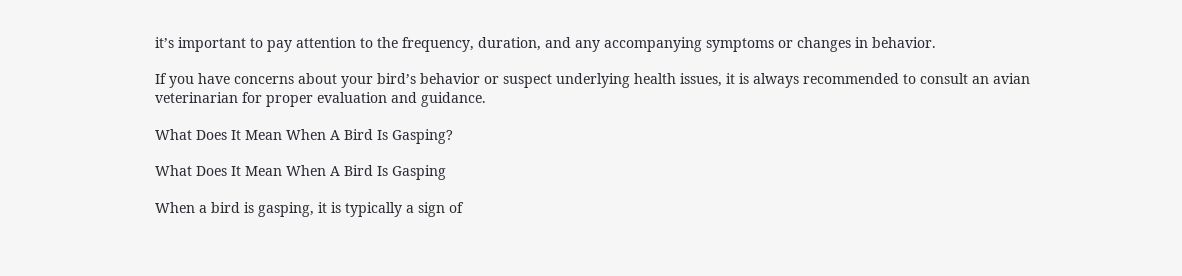it’s important to pay attention to the frequency, duration, and any accompanying symptoms or changes in behavior.

If you have concerns about your bird’s behavior or suspect underlying health issues, it is always recommended to consult an avian veterinarian for proper evaluation and guidance.

What Does It Mean When A Bird Is Gasping?

What Does It Mean When A Bird Is Gasping

When a bird is gasping, it is typically a sign of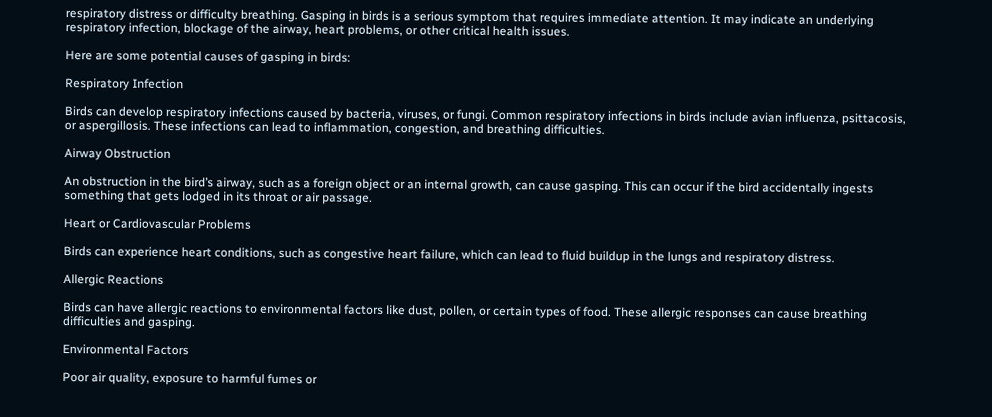respiratory distress or difficulty breathing. Gasping in birds is a serious symptom that requires immediate attention. It may indicate an underlying respiratory infection, blockage of the airway, heart problems, or other critical health issues.

Here are some potential causes of gasping in birds:

Respiratory Infection

Birds can develop respiratory infections caused by bacteria, viruses, or fungi. Common respiratory infections in birds include avian influenza, psittacosis, or aspergillosis. These infections can lead to inflammation, congestion, and breathing difficulties.

Airway Obstruction

An obstruction in the bird’s airway, such as a foreign object or an internal growth, can cause gasping. This can occur if the bird accidentally ingests something that gets lodged in its throat or air passage.

Heart or Cardiovascular Problems

Birds can experience heart conditions, such as congestive heart failure, which can lead to fluid buildup in the lungs and respiratory distress.

Allergic Reactions

Birds can have allergic reactions to environmental factors like dust, pollen, or certain types of food. These allergic responses can cause breathing difficulties and gasping.

Environmental Factors

Poor air quality, exposure to harmful fumes or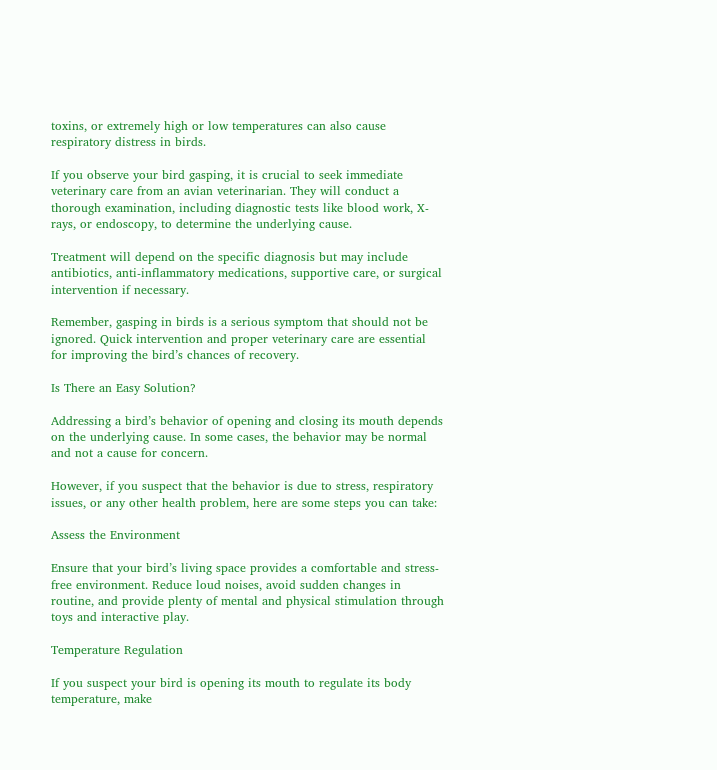toxins, or extremely high or low temperatures can also cause respiratory distress in birds.

If you observe your bird gasping, it is crucial to seek immediate veterinary care from an avian veterinarian. They will conduct a thorough examination, including diagnostic tests like blood work, X-rays, or endoscopy, to determine the underlying cause.

Treatment will depend on the specific diagnosis but may include antibiotics, anti-inflammatory medications, supportive care, or surgical intervention if necessary.

Remember, gasping in birds is a serious symptom that should not be ignored. Quick intervention and proper veterinary care are essential for improving the bird’s chances of recovery.

Is There an Easy Solution?

Addressing a bird’s behavior of opening and closing its mouth depends on the underlying cause. In some cases, the behavior may be normal and not a cause for concern.

However, if you suspect that the behavior is due to stress, respiratory issues, or any other health problem, here are some steps you can take:

Assess the Environment

Ensure that your bird’s living space provides a comfortable and stress-free environment. Reduce loud noises, avoid sudden changes in routine, and provide plenty of mental and physical stimulation through toys and interactive play.

Temperature Regulation

If you suspect your bird is opening its mouth to regulate its body temperature, make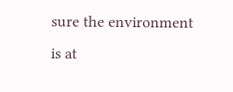sure the environment is at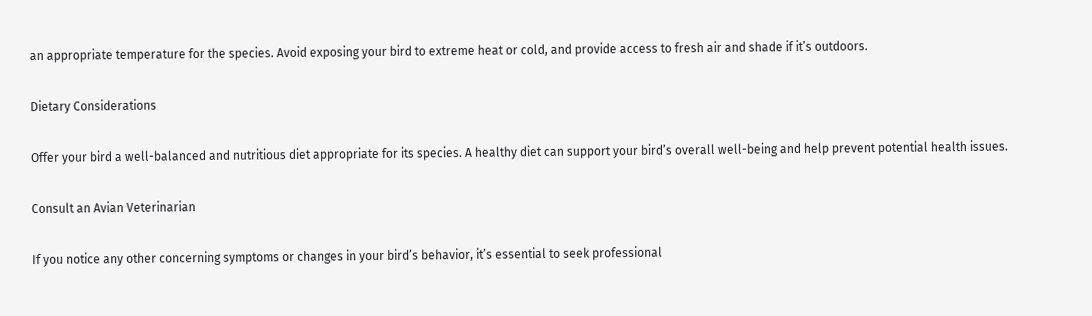an appropriate temperature for the species. Avoid exposing your bird to extreme heat or cold, and provide access to fresh air and shade if it’s outdoors.

Dietary Considerations

Offer your bird a well-balanced and nutritious diet appropriate for its species. A healthy diet can support your bird’s overall well-being and help prevent potential health issues.

Consult an Avian Veterinarian

If you notice any other concerning symptoms or changes in your bird’s behavior, it’s essential to seek professional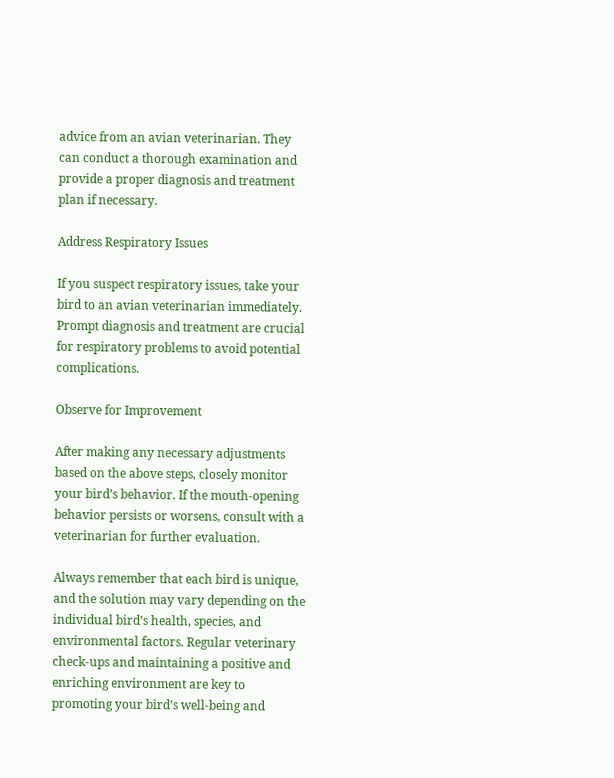advice from an avian veterinarian. They can conduct a thorough examination and provide a proper diagnosis and treatment plan if necessary.

Address Respiratory Issues

If you suspect respiratory issues, take your bird to an avian veterinarian immediately. Prompt diagnosis and treatment are crucial for respiratory problems to avoid potential complications.

Observe for Improvement

After making any necessary adjustments based on the above steps, closely monitor your bird’s behavior. If the mouth-opening behavior persists or worsens, consult with a veterinarian for further evaluation.

Always remember that each bird is unique, and the solution may vary depending on the individual bird’s health, species, and environmental factors. Regular veterinary check-ups and maintaining a positive and enriching environment are key to promoting your bird’s well-being and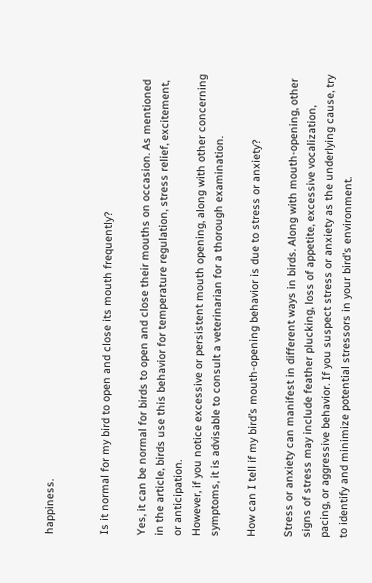happiness.


Is it normal for my bird to open and close its mouth frequently?

Yes, it can be normal for birds to open and close their mouths on occasion. As mentioned in the article, birds use this behavior for temperature regulation, stress relief, excitement, or anticipation.
However, if you notice excessive or persistent mouth opening, along with other concerning symptoms, it is advisable to consult a veterinarian for a thorough examination.

How can I tell if my bird’s mouth-opening behavior is due to stress or anxiety?

Stress or anxiety can manifest in different ways in birds. Along with mouth-opening, other signs of stress may include feather plucking, loss of appetite, excessive vocalization, pacing, or aggressive behavior. If you suspect stress or anxiety as the underlying cause, try to identify and minimize potential stressors in your bird’s environment.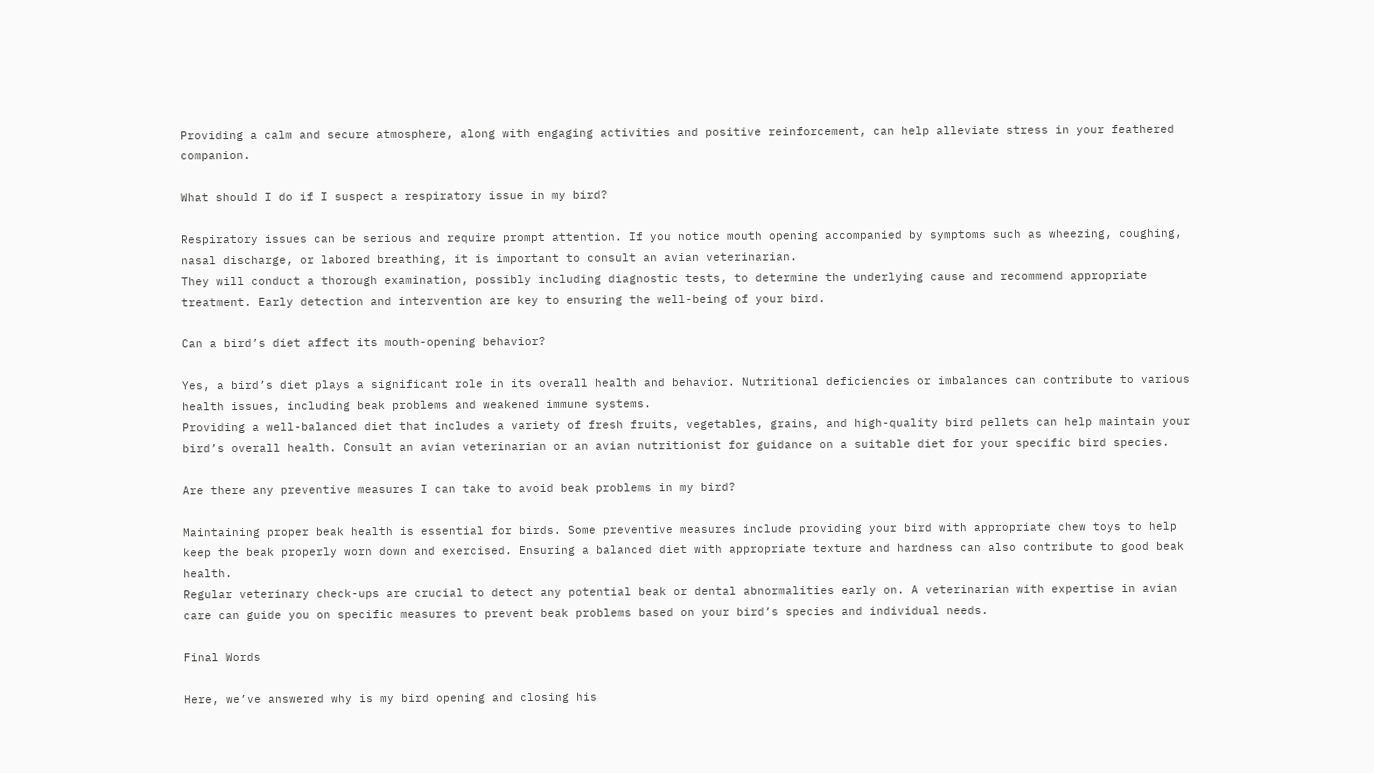Providing a calm and secure atmosphere, along with engaging activities and positive reinforcement, can help alleviate stress in your feathered companion.

What should I do if I suspect a respiratory issue in my bird?

Respiratory issues can be serious and require prompt attention. If you notice mouth opening accompanied by symptoms such as wheezing, coughing, nasal discharge, or labored breathing, it is important to consult an avian veterinarian.
They will conduct a thorough examination, possibly including diagnostic tests, to determine the underlying cause and recommend appropriate treatment. Early detection and intervention are key to ensuring the well-being of your bird.

Can a bird’s diet affect its mouth-opening behavior?

Yes, a bird’s diet plays a significant role in its overall health and behavior. Nutritional deficiencies or imbalances can contribute to various health issues, including beak problems and weakened immune systems.
Providing a well-balanced diet that includes a variety of fresh fruits, vegetables, grains, and high-quality bird pellets can help maintain your bird’s overall health. Consult an avian veterinarian or an avian nutritionist for guidance on a suitable diet for your specific bird species.

Are there any preventive measures I can take to avoid beak problems in my bird?

Maintaining proper beak health is essential for birds. Some preventive measures include providing your bird with appropriate chew toys to help keep the beak properly worn down and exercised. Ensuring a balanced diet with appropriate texture and hardness can also contribute to good beak health.
Regular veterinary check-ups are crucial to detect any potential beak or dental abnormalities early on. A veterinarian with expertise in avian care can guide you on specific measures to prevent beak problems based on your bird’s species and individual needs.

Final Words

Here, we’ve answered why is my bird opening and closing his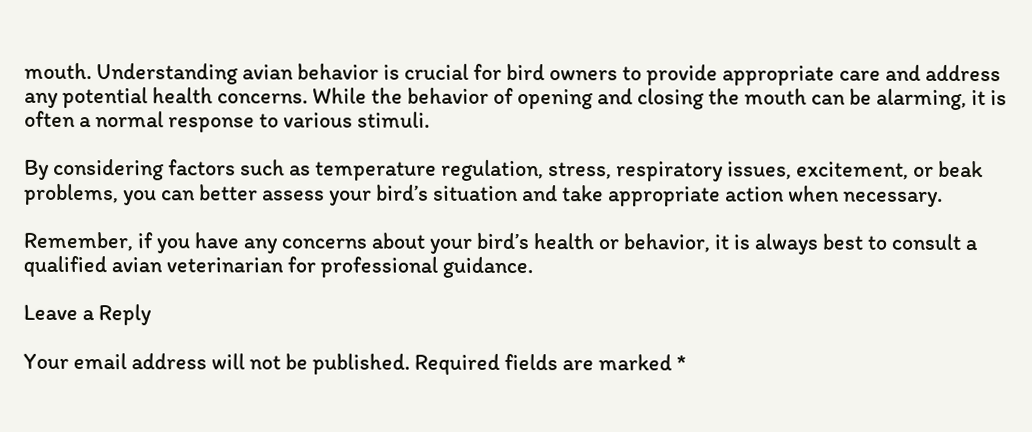mouth. Understanding avian behavior is crucial for bird owners to provide appropriate care and address any potential health concerns. While the behavior of opening and closing the mouth can be alarming, it is often a normal response to various stimuli.

By considering factors such as temperature regulation, stress, respiratory issues, excitement, or beak problems, you can better assess your bird’s situation and take appropriate action when necessary.

Remember, if you have any concerns about your bird’s health or behavior, it is always best to consult a qualified avian veterinarian for professional guidance.

Leave a Reply

Your email address will not be published. Required fields are marked *